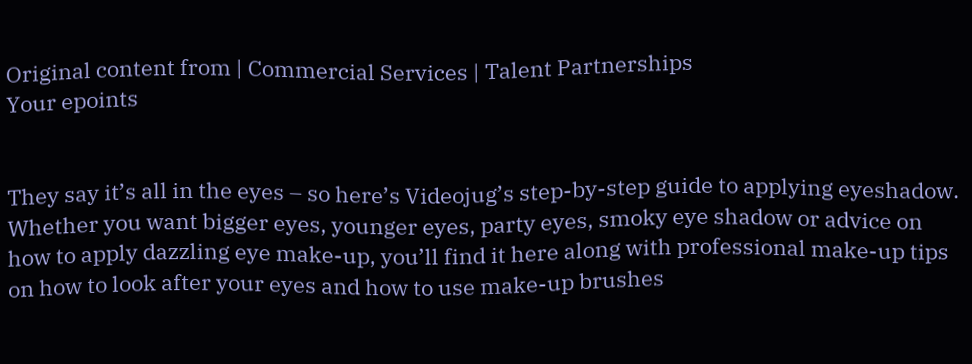Original content from | Commercial Services | Talent Partnerships
Your epoints


They say it’s all in the eyes – so here’s Videojug’s step-by-step guide to applying eyeshadow. Whether you want bigger eyes, younger eyes, party eyes, smoky eye shadow or advice on how to apply dazzling eye make-up, you’ll find it here along with professional make-up tips on how to look after your eyes and how to use make-up brushes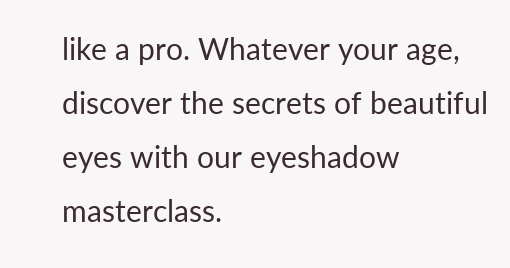like a pro. Whatever your age, discover the secrets of beautiful eyes with our eyeshadow masterclass.